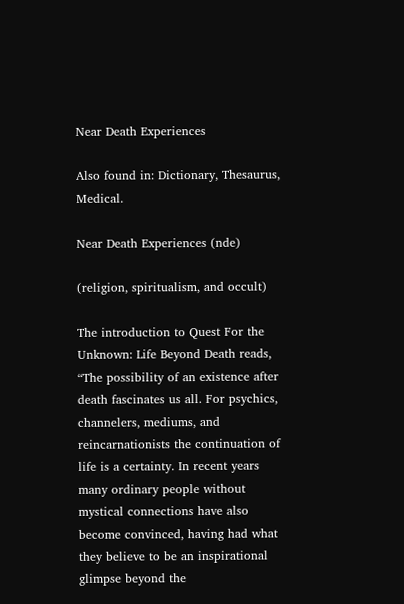Near Death Experiences

Also found in: Dictionary, Thesaurus, Medical.

Near Death Experiences (nde)

(religion, spiritualism, and occult)

The introduction to Quest For the Unknown: Life Beyond Death reads, “The possibility of an existence after death fascinates us all. For psychics, channelers, mediums, and reincarnationists the continuation of life is a certainty. In recent years many ordinary people without mystical connections have also become convinced, having had what they believe to be an inspirational glimpse beyond the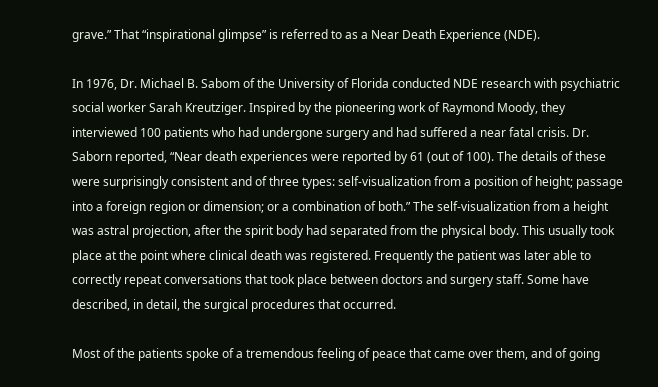grave.” That “inspirational glimpse” is referred to as a Near Death Experience (NDE).

In 1976, Dr. Michael B. Sabom of the University of Florida conducted NDE research with psychiatric social worker Sarah Kreutziger. Inspired by the pioneering work of Raymond Moody, they interviewed 100 patients who had undergone surgery and had suffered a near fatal crisis. Dr. Saborn reported, “Near death experiences were reported by 61 (out of 100). The details of these were surprisingly consistent and of three types: self-visualization from a position of height; passage into a foreign region or dimension; or a combination of both.” The self-visualization from a height was astral projection, after the spirit body had separated from the physical body. This usually took place at the point where clinical death was registered. Frequently the patient was later able to correctly repeat conversations that took place between doctors and surgery staff. Some have described, in detail, the surgical procedures that occurred.

Most of the patients spoke of a tremendous feeling of peace that came over them, and of going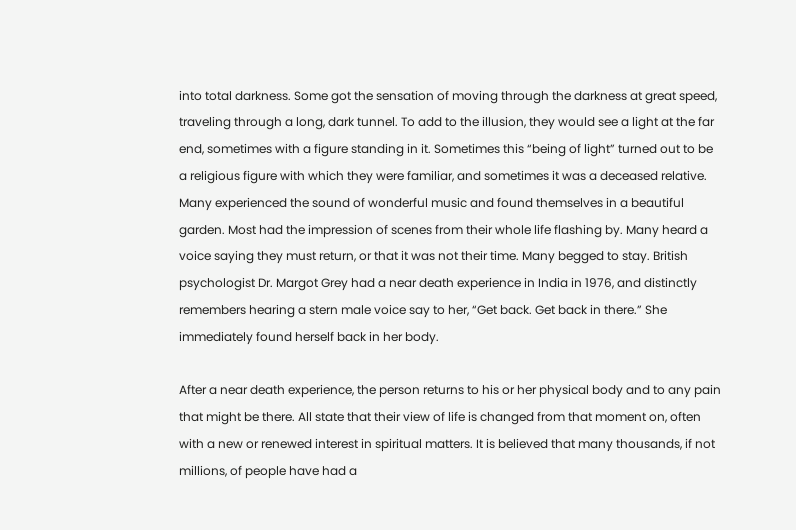into total darkness. Some got the sensation of moving through the darkness at great speed, traveling through a long, dark tunnel. To add to the illusion, they would see a light at the far end, sometimes with a figure standing in it. Sometimes this “being of light” turned out to be a religious figure with which they were familiar, and sometimes it was a deceased relative. Many experienced the sound of wonderful music and found themselves in a beautiful garden. Most had the impression of scenes from their whole life flashing by. Many heard a voice saying they must return, or that it was not their time. Many begged to stay. British psychologist Dr. Margot Grey had a near death experience in India in 1976, and distinctly remembers hearing a stern male voice say to her, “Get back. Get back in there.” She immediately found herself back in her body.

After a near death experience, the person returns to his or her physical body and to any pain that might be there. All state that their view of life is changed from that moment on, often with a new or renewed interest in spiritual matters. It is believed that many thousands, if not millions, of people have had a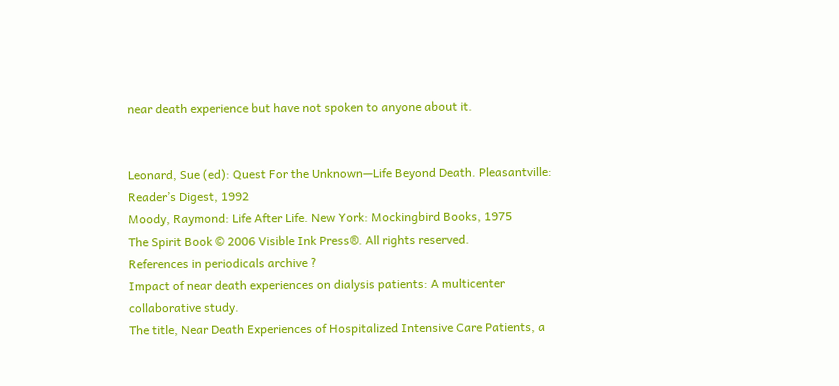near death experience but have not spoken to anyone about it.


Leonard, Sue (ed): Quest For the Unknown—Life Beyond Death. Pleasantville: Reader’s Digest, 1992
Moody, Raymond: Life After Life. New York: Mockingbird Books, 1975
The Spirit Book © 2006 Visible Ink Press®. All rights reserved.
References in periodicals archive ?
Impact of near death experiences on dialysis patients: A multicenter collaborative study.
The title, Near Death Experiences of Hospitalized Intensive Care Patients, a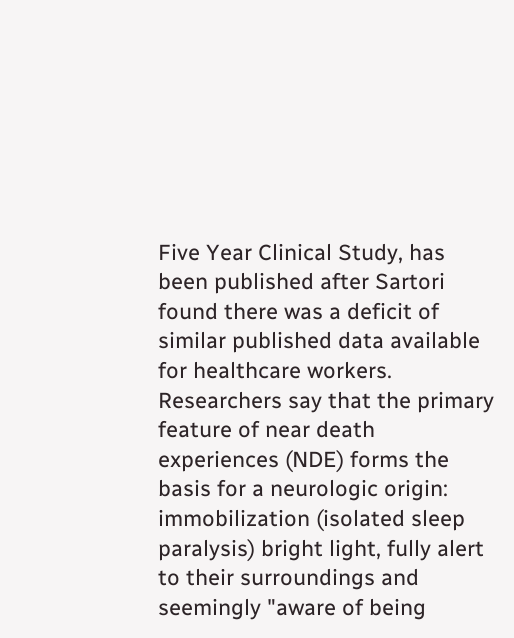Five Year Clinical Study, has been published after Sartori found there was a deficit of similar published data available for healthcare workers.
Researchers say that the primary feature of near death experiences (NDE) forms the basis for a neurologic origin: immobilization (isolated sleep paralysis) bright light, fully alert to their surroundings and seemingly "aware of being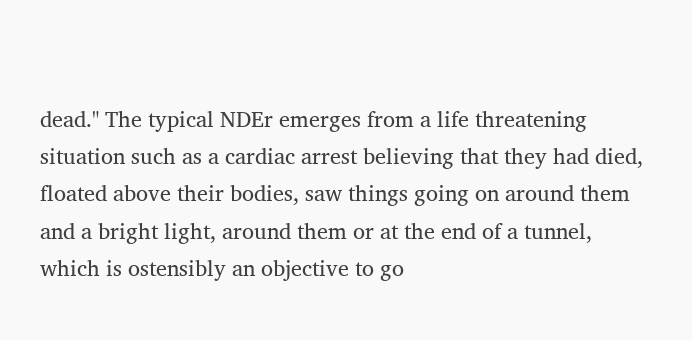dead." The typical NDEr emerges from a life threatening situation such as a cardiac arrest believing that they had died, floated above their bodies, saw things going on around them and a bright light, around them or at the end of a tunnel, which is ostensibly an objective to go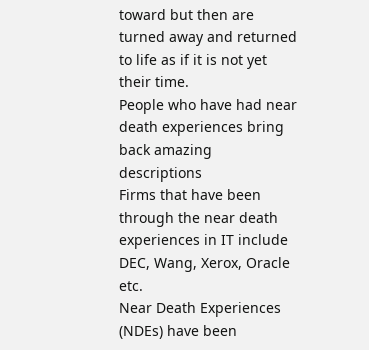toward but then are turned away and returned to life as if it is not yet their time.
People who have had near death experiences bring back amazing descriptions
Firms that have been through the near death experiences in IT include DEC, Wang, Xerox, Oracle etc.
Near Death Experiences (NDEs) have been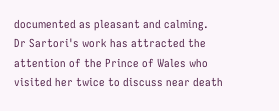documented as pleasant and calming.
Dr Sartori's work has attracted the attention of the Prince of Wales who visited her twice to discuss near death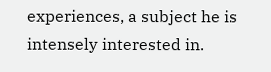experiences, a subject he is intensely interested in.